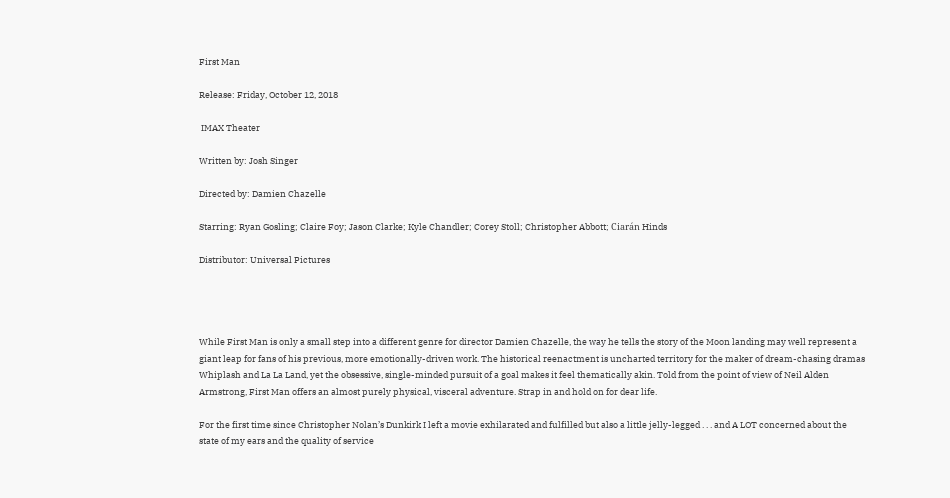First Man

Release: Friday, October 12, 2018

 IMAX Theater

Written by: Josh Singer

Directed by: Damien Chazelle

Starring: Ryan Gosling; Claire Foy; Jason Clarke; Kyle Chandler; Corey Stoll; Christopher Abbott; Ciarán Hinds

Distributor: Universal Pictures




While First Man is only a small step into a different genre for director Damien Chazelle, the way he tells the story of the Moon landing may well represent a giant leap for fans of his previous, more emotionally-driven work. The historical reenactment is uncharted territory for the maker of dream-chasing dramas Whiplash and La La Land, yet the obsessive, single-minded pursuit of a goal makes it feel thematically akin. Told from the point of view of Neil Alden Armstrong, First Man offers an almost purely physical, visceral adventure. Strap in and hold on for dear life.

For the first time since Christopher Nolan’s Dunkirk I left a movie exhilarated and fulfilled but also a little jelly-legged . . . and A LOT concerned about the state of my ears and the quality of service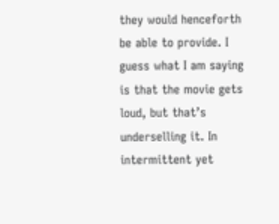they would henceforth be able to provide. I guess what I am saying is that the movie gets loud, but that’s underselling it. In intermittent yet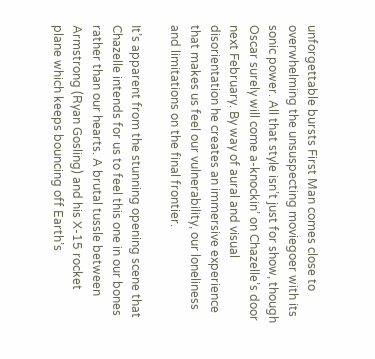unforgettable bursts First Man comes close to overwhelming the unsuspecting moviegoer with its sonic power. All that style isn’t just for show, though Oscar surely will come a-knockin’ on Chazelle’s door next February. By way of aural and visual disorientation he creates an immersive experience that makes us feel our vulnerability, our loneliness and limitations on the final frontier.

It’s apparent from the stunning opening scene that Chazelle intends for us to feel this one in our bones rather than our hearts. A brutal tussle between Armstrong (Ryan Gosling) and his X-15 rocket plane which keeps bouncing off Earth’s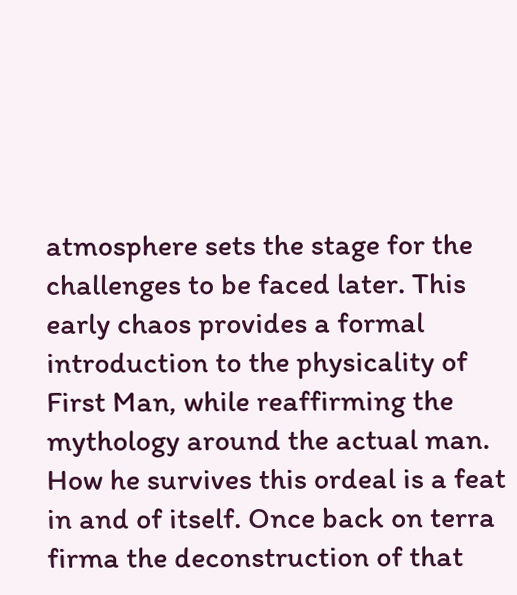atmosphere sets the stage for the challenges to be faced later. This early chaos provides a formal introduction to the physicality of First Man, while reaffirming the mythology around the actual man. How he survives this ordeal is a feat in and of itself. Once back on terra firma the deconstruction of that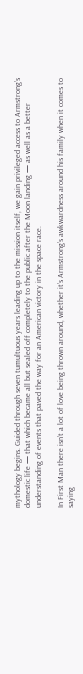mythology begins. Guided through seven tumultuous years leading up to the mission itself, we gain privileged access to Armstrong’s domestic life — that which became all but sealed off completely to the public after the Moon landing — as well as a better understanding of events that paved the way for an American victory in the space race.

In First Man there isn’t a lot of love being thrown around, whether it’s Armstrong’s awkwardness around his family when it comes to saying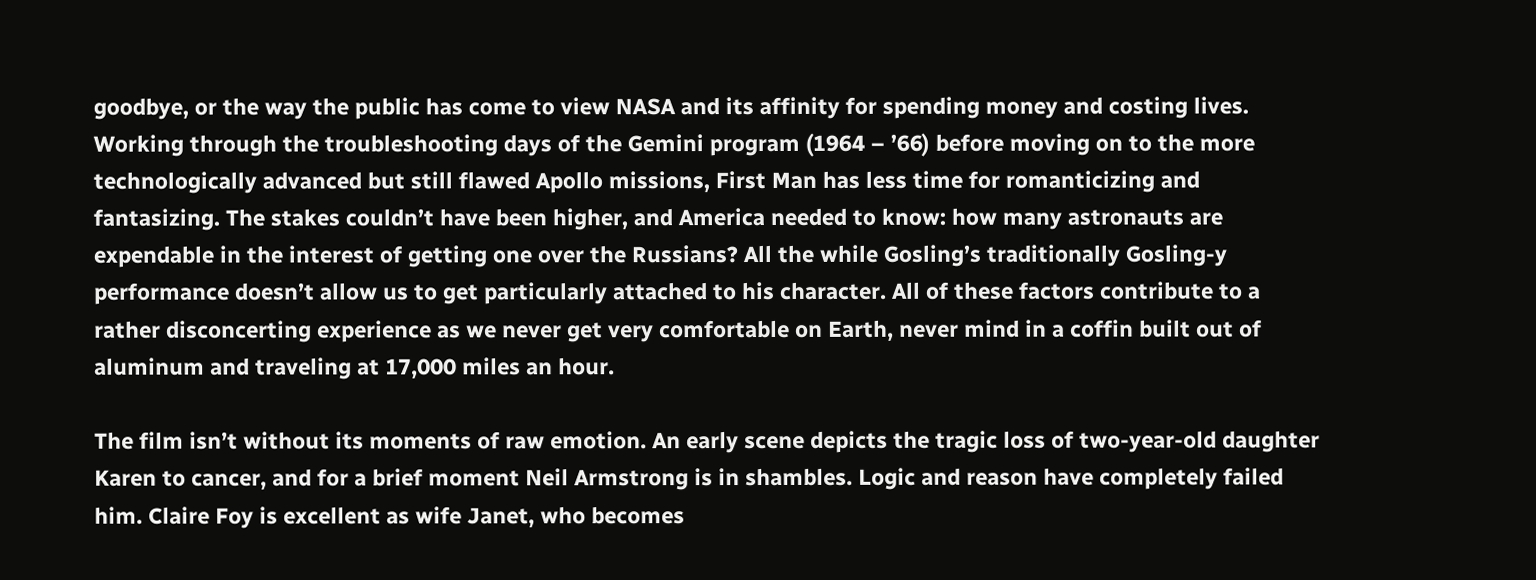goodbye, or the way the public has come to view NASA and its affinity for spending money and costing lives. Working through the troubleshooting days of the Gemini program (1964 – ’66) before moving on to the more technologically advanced but still flawed Apollo missions, First Man has less time for romanticizing and fantasizing. The stakes couldn’t have been higher, and America needed to know: how many astronauts are expendable in the interest of getting one over the Russians? All the while Gosling’s traditionally Gosling-y performance doesn’t allow us to get particularly attached to his character. All of these factors contribute to a rather disconcerting experience as we never get very comfortable on Earth, never mind in a coffin built out of aluminum and traveling at 17,000 miles an hour.

The film isn’t without its moments of raw emotion. An early scene depicts the tragic loss of two-year-old daughter Karen to cancer, and for a brief moment Neil Armstrong is in shambles. Logic and reason have completely failed him. Claire Foy is excellent as wife Janet, who becomes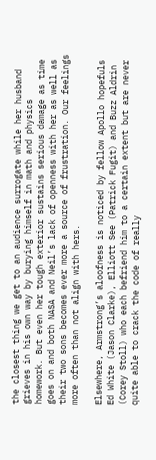the closest thing we get to an audience surrogate while her husband grieves in his own way by burying himself in math and physics homework. But even her tough exterior sustains serious damage as time goes on and both NASA and Neil’s lack of openness with her as well as their two sons becomes ever more a source of frustration. Our feelings more often than not align with hers.

Elsewhere, Armstrong’s aloofness is noticed by fellow Apollo hopefuls Ed White (Jason Clarke), Elliott See (Patrick Fugit) and Buzz Aldrin (Corey Stoll) who each befriend him to a certain extent but are never quite able to crack the code of really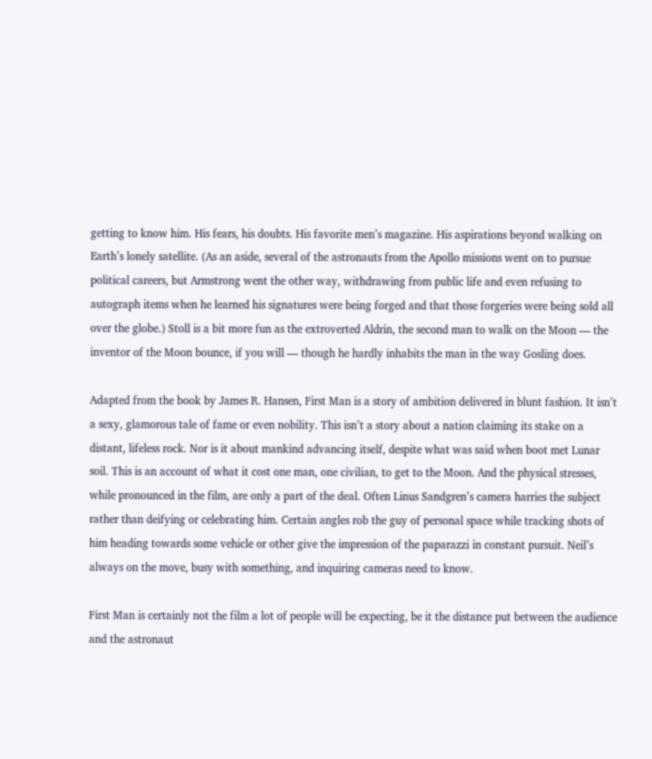getting to know him. His fears, his doubts. His favorite men’s magazine. His aspirations beyond walking on Earth’s lonely satellite. (As an aside, several of the astronauts from the Apollo missions went on to pursue political careers, but Armstrong went the other way, withdrawing from public life and even refusing to autograph items when he learned his signatures were being forged and that those forgeries were being sold all over the globe.) Stoll is a bit more fun as the extroverted Aldrin, the second man to walk on the Moon — the inventor of the Moon bounce, if you will — though he hardly inhabits the man in the way Gosling does.

Adapted from the book by James R. Hansen, First Man is a story of ambition delivered in blunt fashion. It isn’t a sexy, glamorous tale of fame or even nobility. This isn’t a story about a nation claiming its stake on a distant, lifeless rock. Nor is it about mankind advancing itself, despite what was said when boot met Lunar soil. This is an account of what it cost one man, one civilian, to get to the Moon. And the physical stresses, while pronounced in the film, are only a part of the deal. Often Linus Sandgren’s camera harries the subject rather than deifying or celebrating him. Certain angles rob the guy of personal space while tracking shots of him heading towards some vehicle or other give the impression of the paparazzi in constant pursuit. Neil’s always on the move, busy with something, and inquiring cameras need to know.

First Man is certainly not the film a lot of people will be expecting, be it the distance put between the audience and the astronaut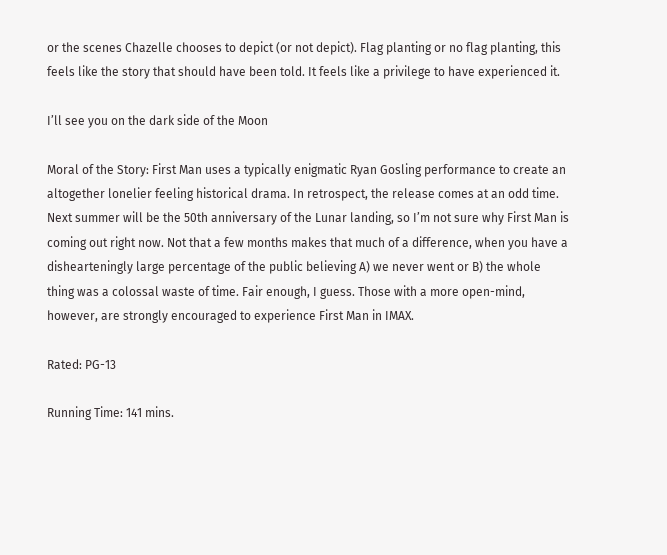or the scenes Chazelle chooses to depict (or not depict). Flag planting or no flag planting, this feels like the story that should have been told. It feels like a privilege to have experienced it.

I’ll see you on the dark side of the Moon

Moral of the Story: First Man uses a typically enigmatic Ryan Gosling performance to create an altogether lonelier feeling historical drama. In retrospect, the release comes at an odd time. Next summer will be the 50th anniversary of the Lunar landing, so I’m not sure why First Man is coming out right now. Not that a few months makes that much of a difference, when you have a dishearteningly large percentage of the public believing A) we never went or B) the whole thing was a colossal waste of time. Fair enough, I guess. Those with a more open-mind, however, are strongly encouraged to experience First Man in IMAX.

Rated: PG-13

Running Time: 141 mins.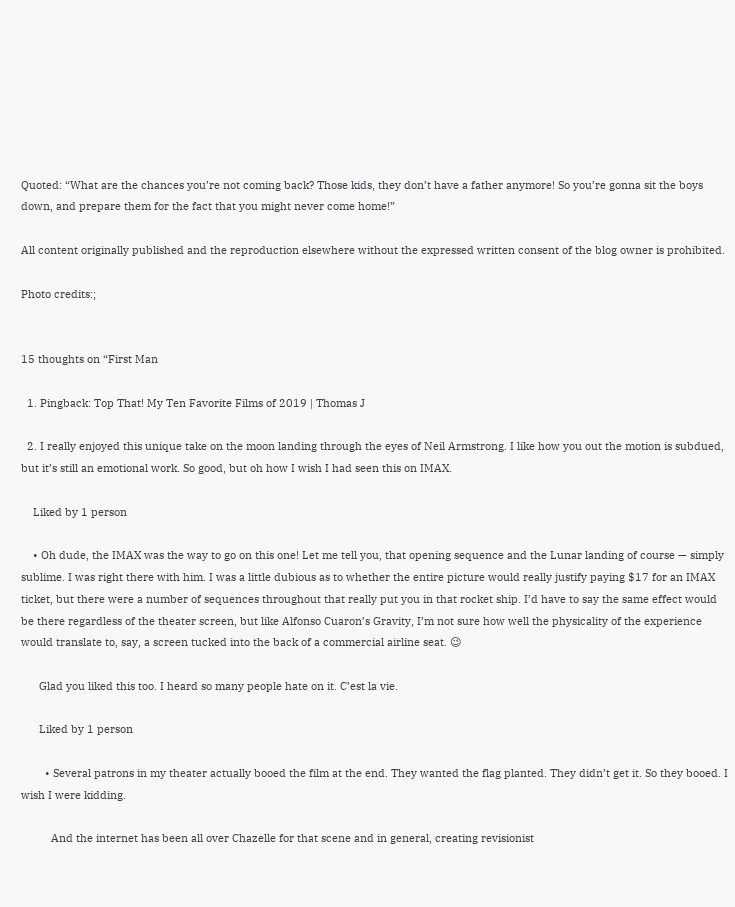Quoted: “What are the chances you’re not coming back? Those kids, they don’t have a father anymore! So you’re gonna sit the boys down, and prepare them for the fact that you might never come home!”

All content originally published and the reproduction elsewhere without the expressed written consent of the blog owner is prohibited.

Photo credits:;


15 thoughts on “First Man

  1. Pingback: Top That! My Ten Favorite Films of 2019 | Thomas J

  2. I really enjoyed this unique take on the moon landing through the eyes of Neil Armstrong. I like how you out the motion is subdued, but it’s still an emotional work. So good, but oh how I wish I had seen this on IMAX.

    Liked by 1 person

    • Oh dude, the IMAX was the way to go on this one! Let me tell you, that opening sequence and the Lunar landing of course — simply sublime. I was right there with him. I was a little dubious as to whether the entire picture would really justify paying $17 for an IMAX ticket, but there were a number of sequences throughout that really put you in that rocket ship. I’d have to say the same effect would be there regardless of the theater screen, but like Alfonso Cuaron’s Gravity, I’m not sure how well the physicality of the experience would translate to, say, a screen tucked into the back of a commercial airline seat. 😉

      Glad you liked this too. I heard so many people hate on it. C’est la vie.

      Liked by 1 person

        • Several patrons in my theater actually booed the film at the end. They wanted the flag planted. They didn’t get it. So they booed. I wish I were kidding.

          And the internet has been all over Chazelle for that scene and in general, creating revisionist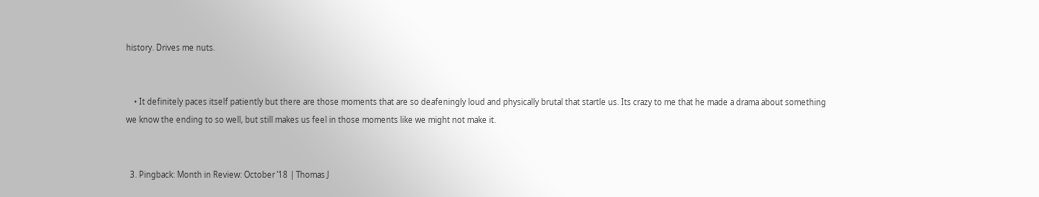history. Drives me nuts.


    • It definitely paces itself patiently but there are those moments that are so deafeningly loud and physically brutal that startle us. Its crazy to me that he made a drama about something we know the ending to so well, but still makes us feel in those moments like we might not make it.


  3. Pingback: Month in Review: October ’18 | Thomas J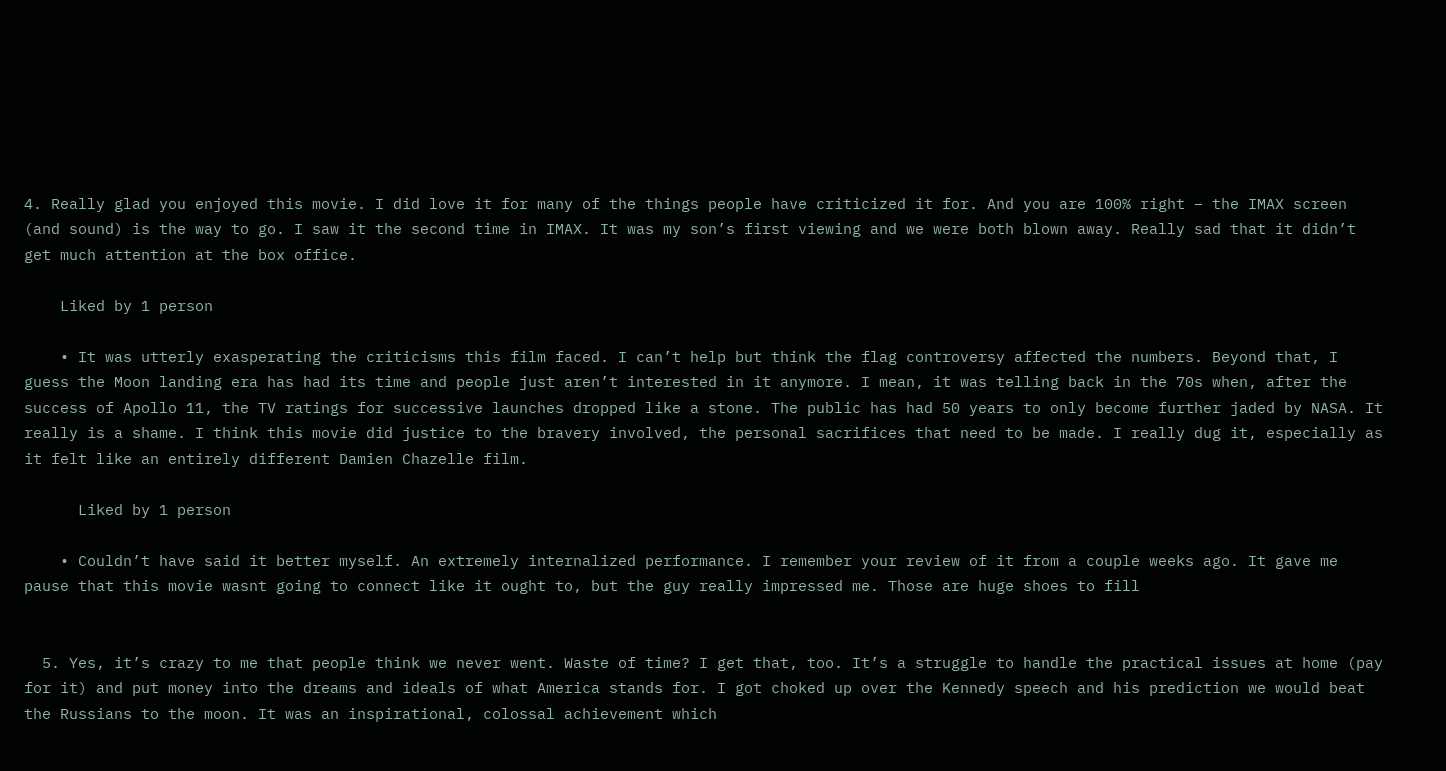4. Really glad you enjoyed this movie. I did love it for many of the things people have criticized it for. And you are 100% right – the IMAX screen (and sound) is the way to go. I saw it the second time in IMAX. It was my son’s first viewing and we were both blown away. Really sad that it didn’t get much attention at the box office.

    Liked by 1 person

    • It was utterly exasperating the criticisms this film faced. I can’t help but think the flag controversy affected the numbers. Beyond that, I guess the Moon landing era has had its time and people just aren’t interested in it anymore. I mean, it was telling back in the 70s when, after the success of Apollo 11, the TV ratings for successive launches dropped like a stone. The public has had 50 years to only become further jaded by NASA. It really is a shame. I think this movie did justice to the bravery involved, the personal sacrifices that need to be made. I really dug it, especially as it felt like an entirely different Damien Chazelle film.

      Liked by 1 person

    • Couldn’t have said it better myself. An extremely internalized performance. I remember your review of it from a couple weeks ago. It gave me pause that this movie wasnt going to connect like it ought to, but the guy really impressed me. Those are huge shoes to fill


  5. Yes, it’s crazy to me that people think we never went. Waste of time? I get that, too. It’s a struggle to handle the practical issues at home (pay for it) and put money into the dreams and ideals of what America stands for. I got choked up over the Kennedy speech and his prediction we would beat the Russians to the moon. It was an inspirational, colossal achievement which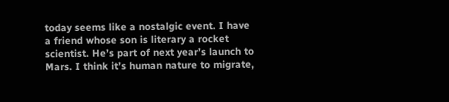today seems like a nostalgic event. I have a friend whose son is literary a rocket scientist. He’s part of next year’s launch to Mars. I think it’s human nature to migrate,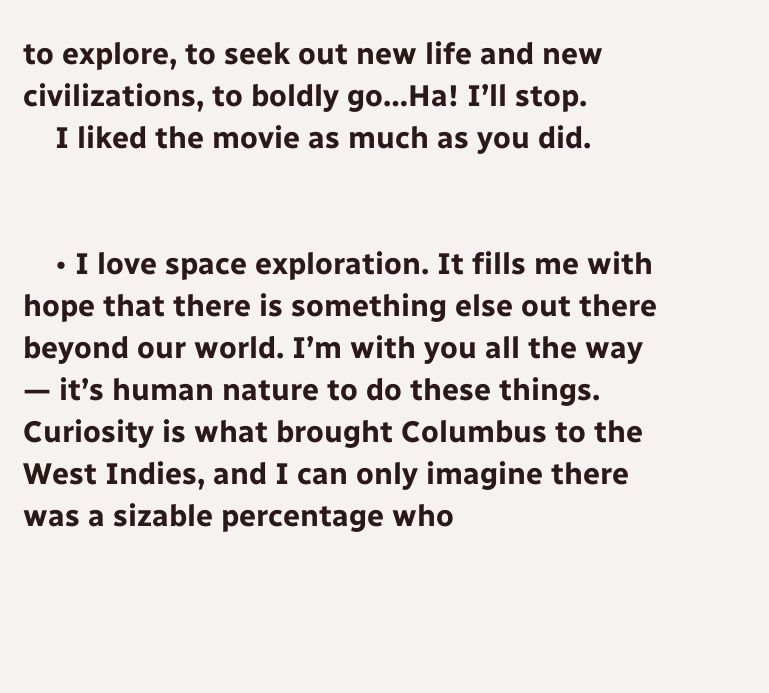to explore, to seek out new life and new civilizations, to boldly go…Ha! I’ll stop.
    I liked the movie as much as you did.


    • I love space exploration. It fills me with hope that there is something else out there beyond our world. I’m with you all the way — it’s human nature to do these things. Curiosity is what brought Columbus to the West Indies, and I can only imagine there was a sizable percentage who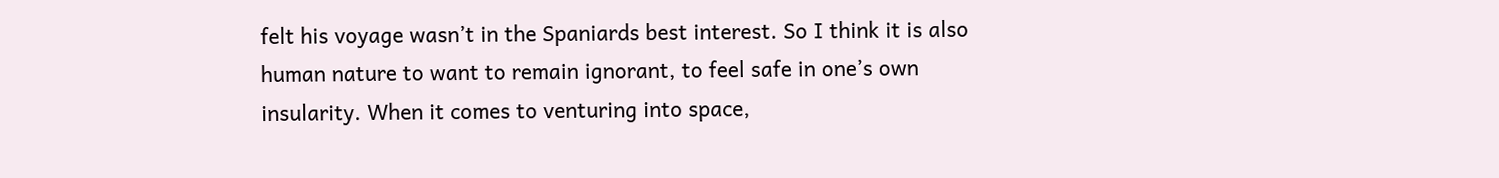felt his voyage wasn’t in the Spaniards best interest. So I think it is also human nature to want to remain ignorant, to feel safe in one’s own insularity. When it comes to venturing into space,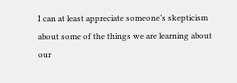I can at least appreciate someone’s skepticism about some of the things we are learning about our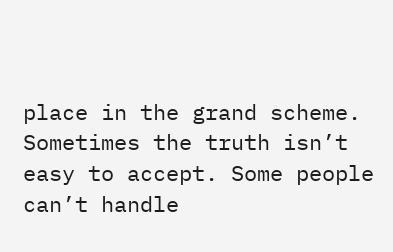place in the grand scheme. Sometimes the truth isn’t easy to accept. Some people can’t handle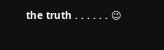the truth . . . . . . 😉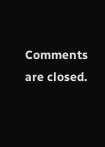Comments are closed.